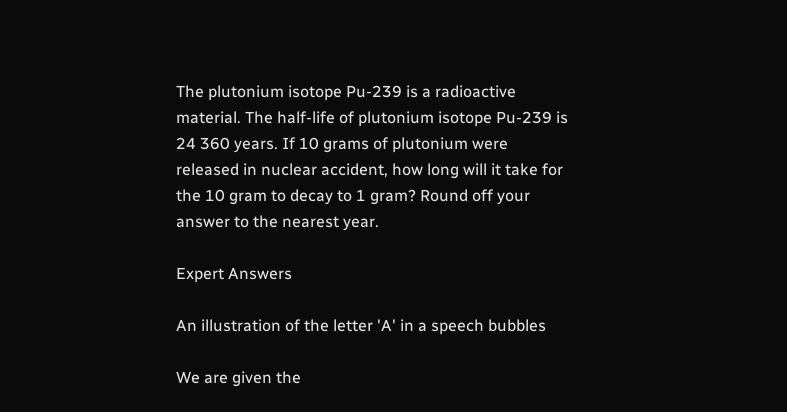The plutonium isotope Pu-239 is a radioactive material. The half-life of plutonium isotope Pu-239 is 24 360 years. If 10 grams of plutonium were released in nuclear accident, how long will it take for the 10 gram to decay to 1 gram? Round off your answer to the nearest year.

Expert Answers

An illustration of the letter 'A' in a speech bubbles

We are given the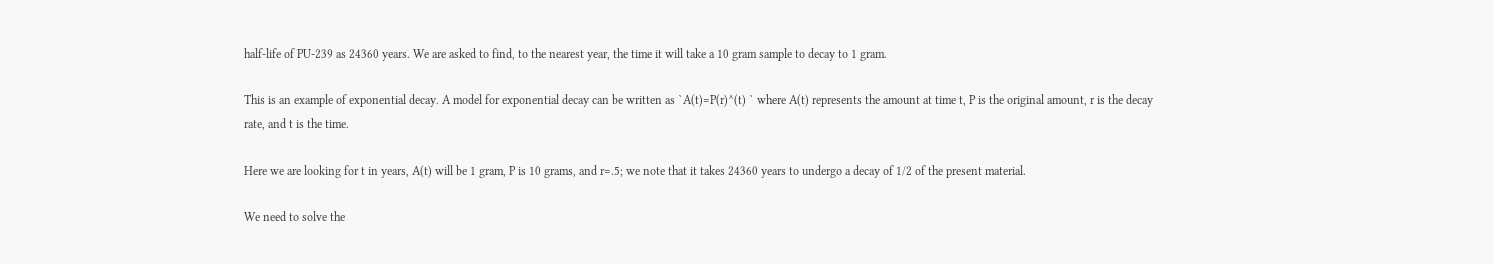half-life of PU-239 as 24360 years. We are asked to find, to the nearest year, the time it will take a 10 gram sample to decay to 1 gram.

This is an example of exponential decay. A model for exponential decay can be written as `A(t)=P(r)^(t) ` where A(t) represents the amount at time t, P is the original amount, r is the decay rate, and t is the time.

Here we are looking for t in years, A(t) will be 1 gram, P is 10 grams, and r=.5; we note that it takes 24360 years to undergo a decay of 1/2 of the present material.

We need to solve the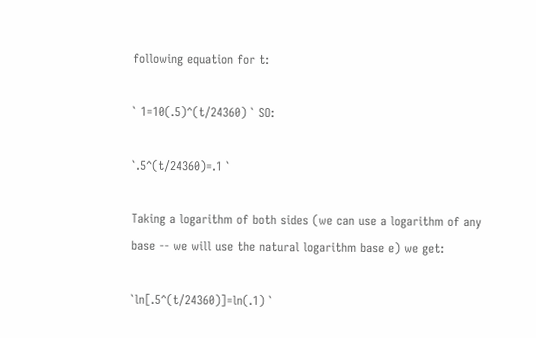following equation for t:

` 1=10(.5)^(t/24360) ` SO:

`.5^(t/24360)=.1 `

Taking a logarithm of both sides (we can use a logarithm of any base -- we will use the natural logarithm base e) we get:

`ln[.5^(t/24360)]=ln(.1) `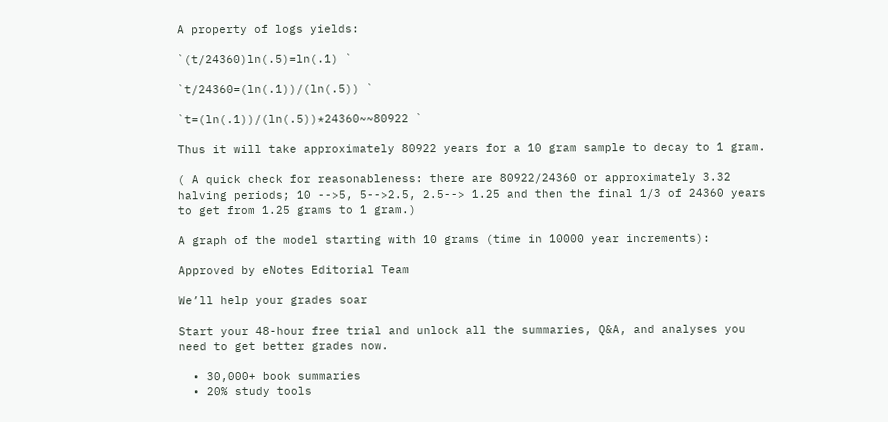A property of logs yields:

`(t/24360)ln(.5)=ln(.1) `

`t/24360=(ln(.1))/(ln(.5)) `

`t=(ln(.1))/(ln(.5))*24360~~80922 `

Thus it will take approximately 80922 years for a 10 gram sample to decay to 1 gram.

( A quick check for reasonableness: there are 80922/24360 or approximately 3.32 halving periods; 10 -->5, 5-->2.5, 2.5--> 1.25 and then the final 1/3 of 24360 years to get from 1.25 grams to 1 gram.)

A graph of the model starting with 10 grams (time in 10000 year increments):

Approved by eNotes Editorial Team

We’ll help your grades soar

Start your 48-hour free trial and unlock all the summaries, Q&A, and analyses you need to get better grades now.

  • 30,000+ book summaries
  • 20% study tools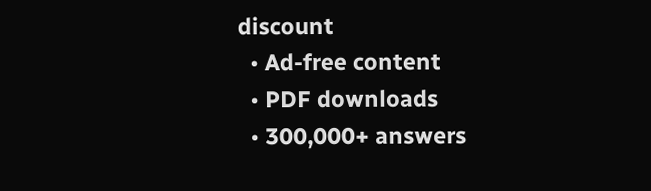discount
  • Ad-free content
  • PDF downloads
  • 300,000+ answers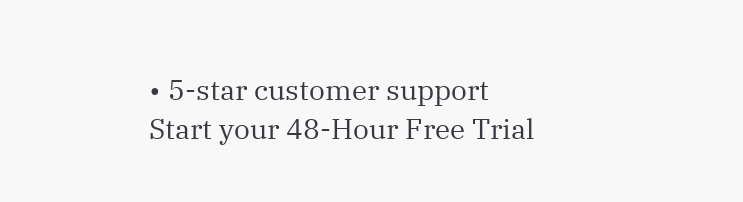• 5-star customer support
Start your 48-Hour Free Trial